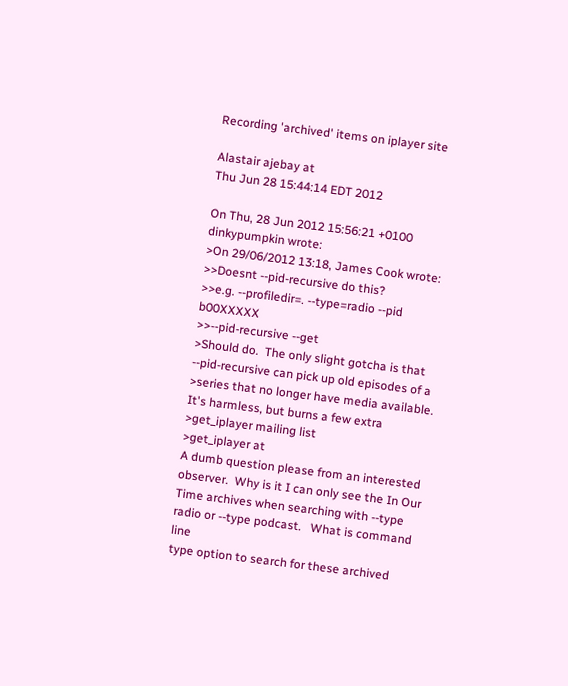Recording 'archived' items on iplayer site

Alastair ajebay at
Thu Jun 28 15:44:14 EDT 2012

On Thu, 28 Jun 2012 15:56:21 +0100 dinkypumpkin wrote:
>On 29/06/2012 13:18, James Cook wrote:
>>Doesnt --pid-recursive do this?
>>e.g. --profiledir=. --type=radio --pid b00XXXXX
>>--pid-recursive --get
>Should do.  The only slight gotcha is that --pid-recursive can pick up old episodes of a
>series that no longer have media available.  It's harmless, but burns a few extra
>get_iplayer mailing list
>get_iplayer at
A dumb question please from an interested observer.  Why is it I can only see the In Our
Time archives when searching with --type radio or --type podcast.   What is command line
type option to search for these archived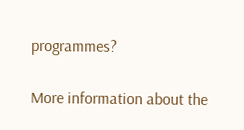programmes?

More information about the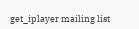get_iplayer mailing list